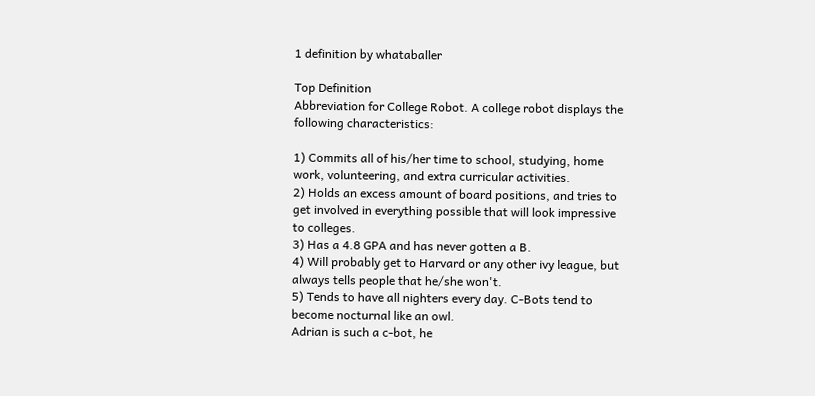1 definition by whataballer

Top Definition
Abbreviation for College Robot. A college robot displays the following characteristics:

1) Commits all of his/her time to school, studying, home work, volunteering, and extra curricular activities.
2) Holds an excess amount of board positions, and tries to get involved in everything possible that will look impressive to colleges.
3) Has a 4.8 GPA and has never gotten a B.
4) Will probably get to Harvard or any other ivy league, but always tells people that he/she won't.
5) Tends to have all nighters every day. C-Bots tend to become nocturnal like an owl.
Adrian is such a c-bot, he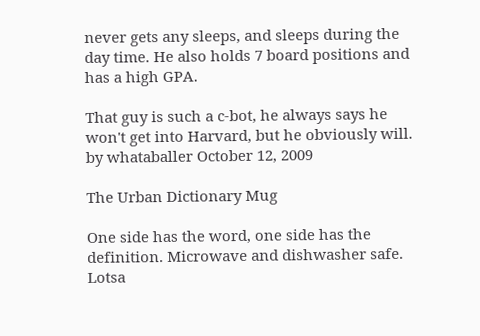never gets any sleeps, and sleeps during the day time. He also holds 7 board positions and has a high GPA.

That guy is such a c-bot, he always says he won't get into Harvard, but he obviously will.
by whataballer October 12, 2009

The Urban Dictionary Mug

One side has the word, one side has the definition. Microwave and dishwasher safe. Lotsa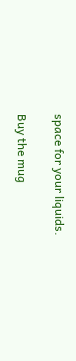space for your liquids.

Buy the mug